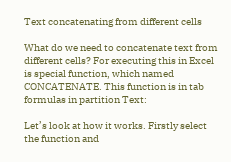Text concatenating from different cells

What do we need to concatenate text from different cells? For executing this in Excel is special function, which named CONCATENATE. This function is in tab formulas in partition Text:

Let’s look at how it works. Firstly select the function and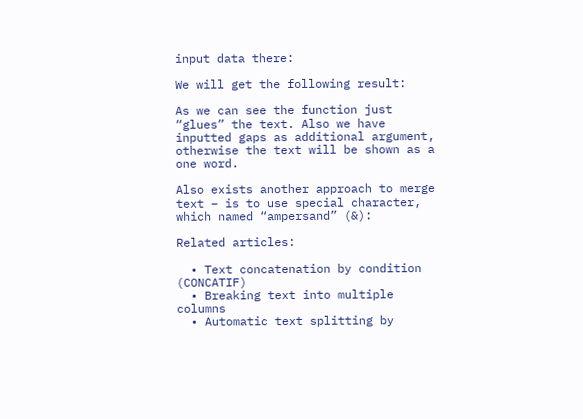input data there:

We will get the following result:

As we can see the function just “glues” the text. Also we have inputted gaps as additional argument, otherwise the text will be shown as a one word.

Also exists another approach to merge text – is to use special character, which named “ampersand” (&):

Related articles:

  • Text concatenation by condition (CONCATIF)
  • Breaking text into multiple columns
  • Automatic text splitting by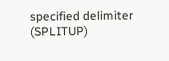specified delimiter (SPLITUP)